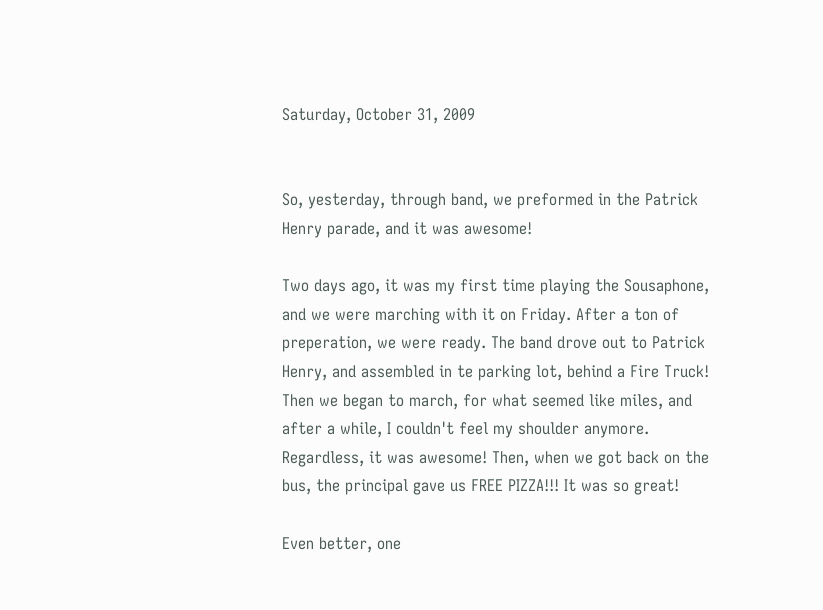Saturday, October 31, 2009


So, yesterday, through band, we preformed in the Patrick Henry parade, and it was awesome!

Two days ago, it was my first time playing the Sousaphone, and we were marching with it on Friday. After a ton of preperation, we were ready. The band drove out to Patrick Henry, and assembled in te parking lot, behind a Fire Truck! Then we began to march, for what seemed like miles, and after a while, I couldn't feel my shoulder anymore. Regardless, it was awesome! Then, when we got back on the bus, the principal gave us FREE PIZZA!!! It was so great!

Even better, one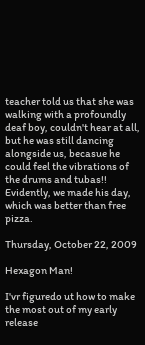teacher told us that she was walking with a profoundly deaf boy, couldn't hear at all, but he was still dancing alongside us, becasue he could feel the vibrations of the drums and tubas!! Evidently, we made his day, which was better than free pizza.

Thursday, October 22, 2009

Hexagon Man!

I'vr figuredo ut how to make the most out of my early release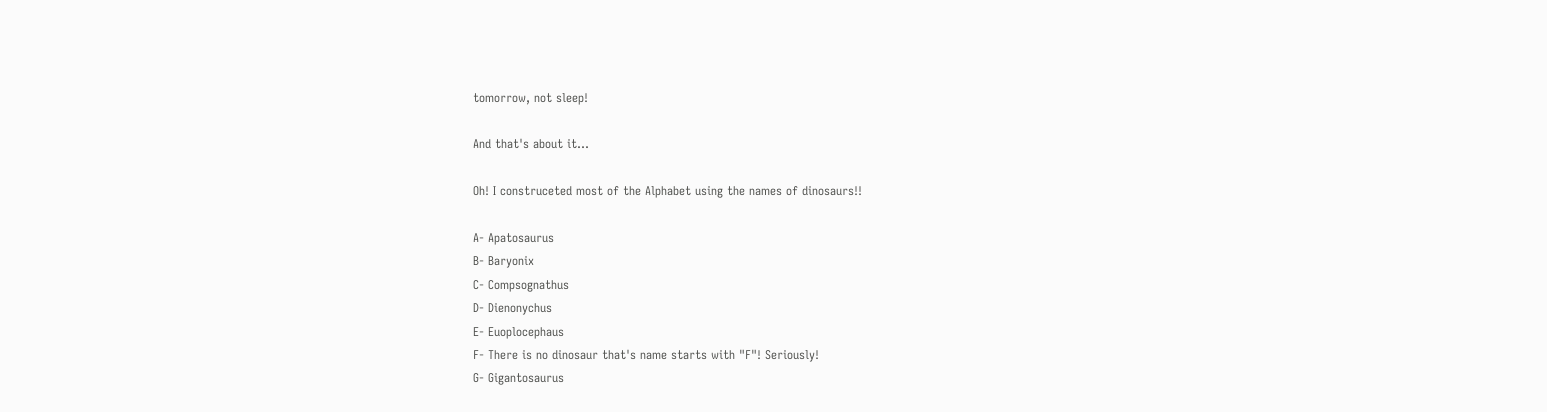tomorrow, not sleep!

And that's about it...

Oh! I construceted most of the Alphabet using the names of dinosaurs!!

A- Apatosaurus
B- Baryonix
C- Compsognathus
D- Dienonychus
E- Euoplocephaus
F- There is no dinosaur that's name starts with "F"! Seriously!
G- Gigantosaurus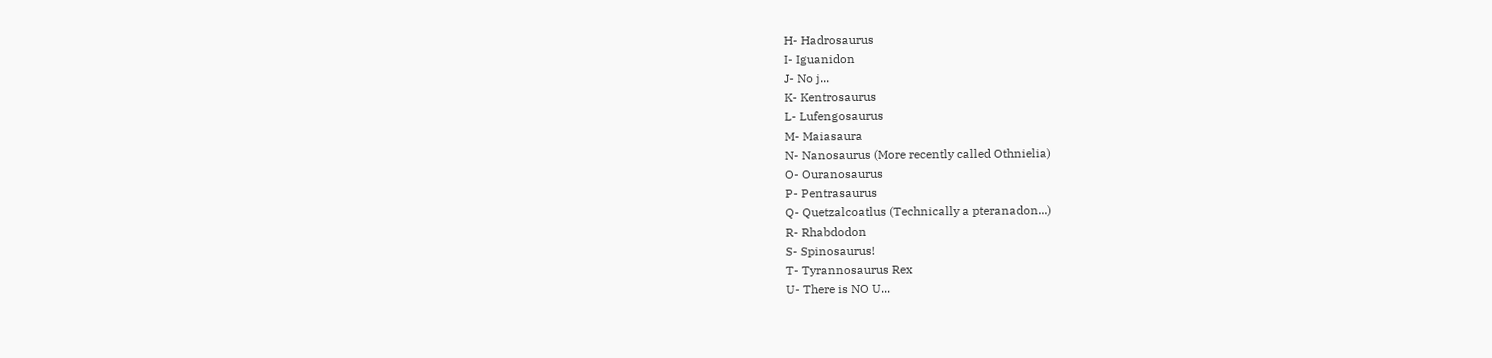H- Hadrosaurus
I- Iguanidon
J- No j...
K- Kentrosaurus
L- Lufengosaurus
M- Maiasaura
N- Nanosaurus (More recently called Othnielia)
O- Ouranosaurus
P- Pentrasaurus
Q- Quetzalcoatlus (Technically a pteranadon...)
R- Rhabdodon
S- Spinosaurus!
T- Tyrannosaurus Rex
U- There is NO U...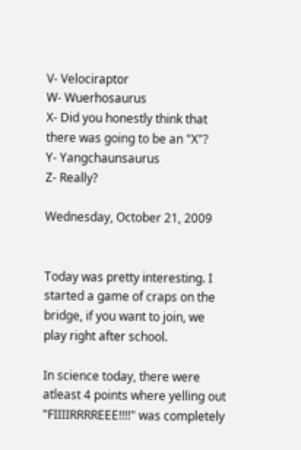V- Velociraptor
W- Wuerhosaurus
X- Did you honestly think that there was going to be an "X"?
Y- Yangchaunsaurus
Z- Really?

Wednesday, October 21, 2009


Today was pretty interesting. I started a game of craps on the bridge, if you want to join, we play right after school.

In science today, there were atleast 4 points where yelling out "FIIIIRRRREEE!!!!" was completely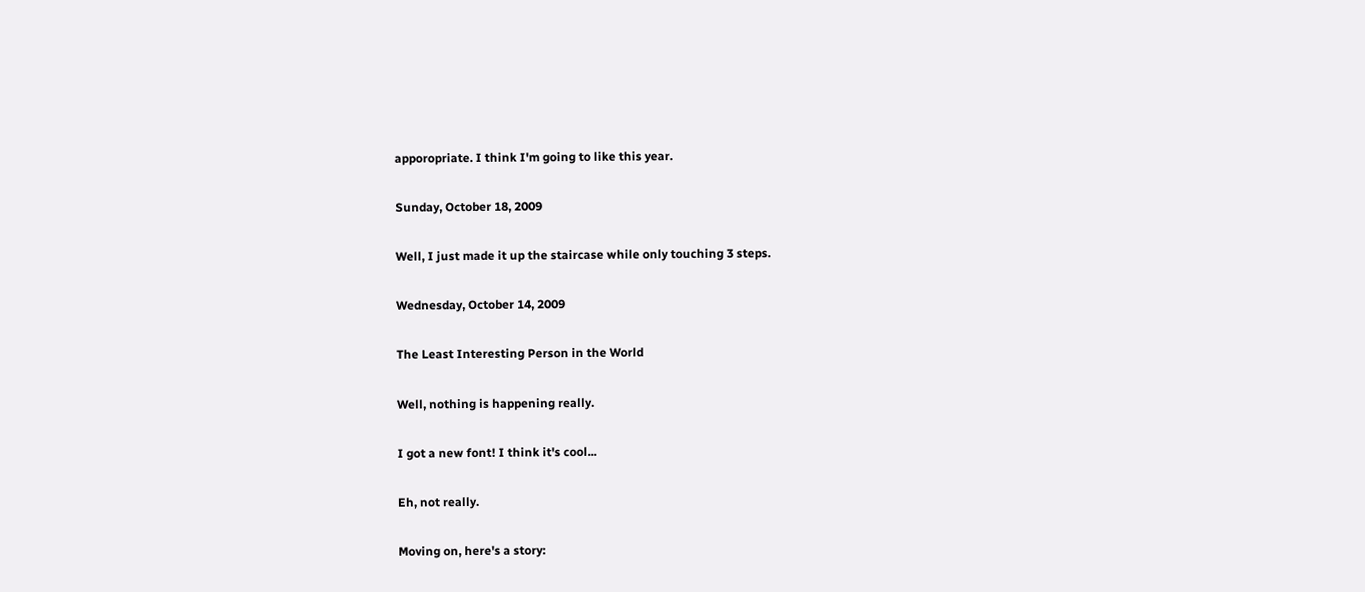apporopriate. I think I'm going to like this year.

Sunday, October 18, 2009

Well, I just made it up the staircase while only touching 3 steps.

Wednesday, October 14, 2009

The Least Interesting Person in the World

Well, nothing is happening really.

I got a new font! I think it's cool...

Eh, not really.

Moving on, here's a story: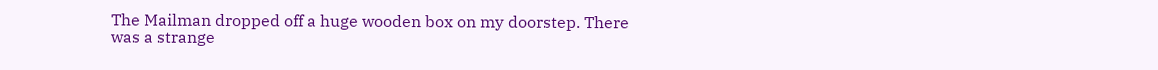The Mailman dropped off a huge wooden box on my doorstep. There was a strange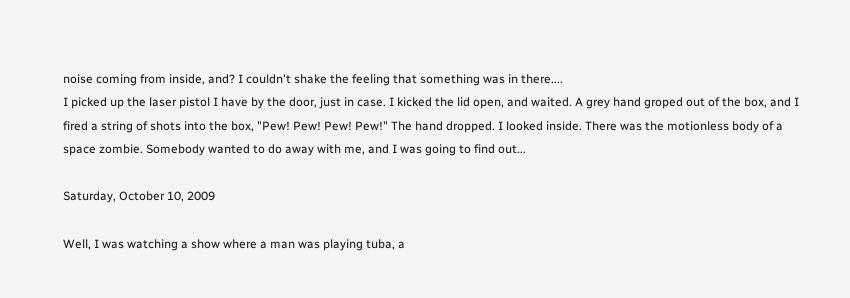noise coming from inside, and? I couldn't shake the feeling that something was in there....
I picked up the laser pistol I have by the door, just in case. I kicked the lid open, and waited. A grey hand groped out of the box, and I fired a string of shots into the box, "Pew! Pew! Pew! Pew!" The hand dropped. I looked inside. There was the motionless body of a space zombie. Somebody wanted to do away with me, and I was going to find out...

Saturday, October 10, 2009

Well, I was watching a show where a man was playing tuba, a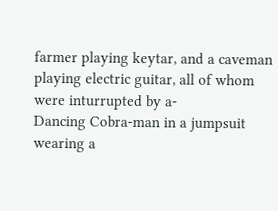farmer playing keytar, and a caveman playing electric guitar, all of whom were inturrupted by a-
Dancing Cobra-man in a jumpsuit wearing a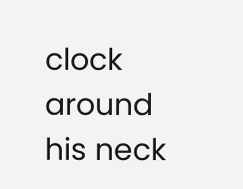clock around his neck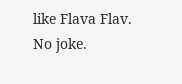like Flava Flav. No joke.